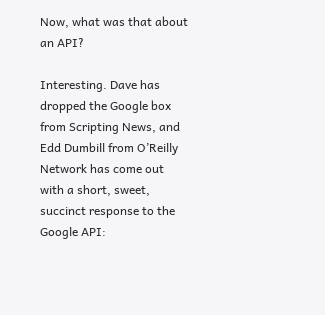Now, what was that about an API?

Interesting. Dave has dropped the Google box from Scripting News, and Edd Dumbill from O’Reilly Network has come out with a short, sweet, succinct response to the Google API: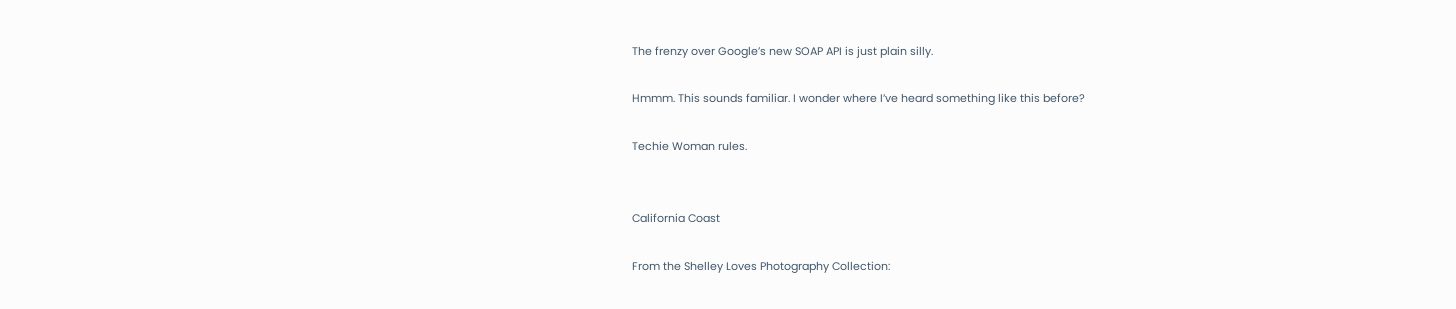The frenzy over Google’s new SOAP API is just plain silly.

Hmmm. This sounds familiar. I wonder where I’ve heard something like this before?

Techie Woman rules.


California Coast

From the Shelley Loves Photography Collection: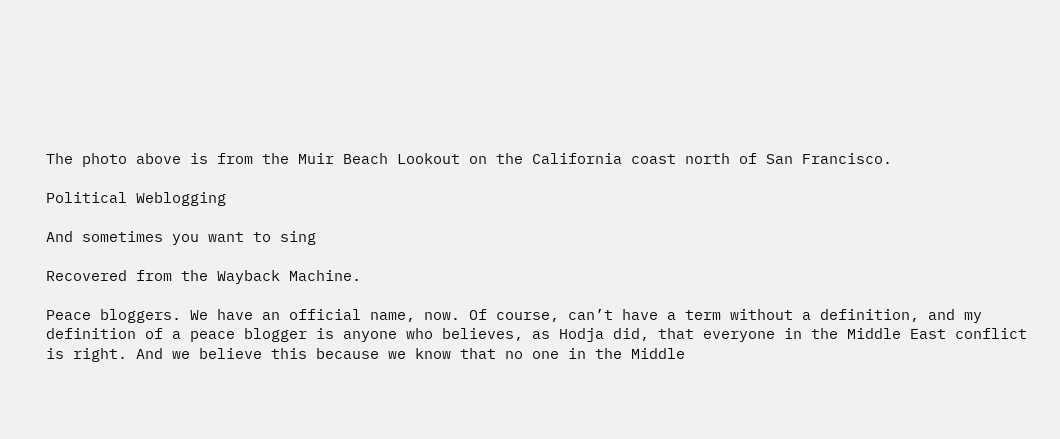The photo above is from the Muir Beach Lookout on the California coast north of San Francisco.

Political Weblogging

And sometimes you want to sing

Recovered from the Wayback Machine.

Peace bloggers. We have an official name, now. Of course, can’t have a term without a definition, and my definition of a peace blogger is anyone who believes, as Hodja did, that everyone in the Middle East conflict is right. And we believe this because we know that no one in the Middle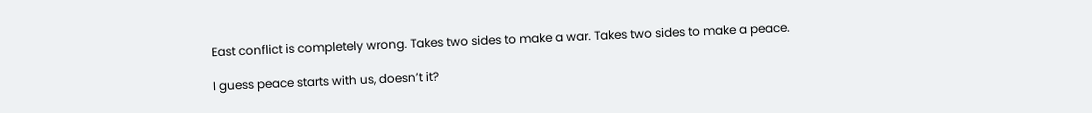East conflict is completely wrong. Takes two sides to make a war. Takes two sides to make a peace.

I guess peace starts with us, doesn’t it?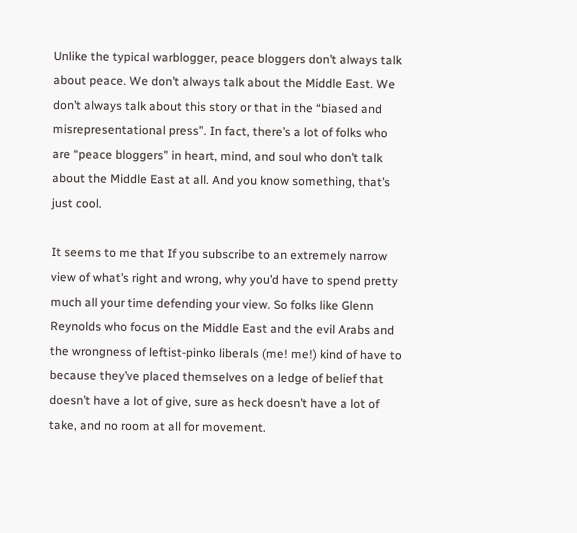Unlike the typical warblogger, peace bloggers don’t always talk about peace. We don’t always talk about the Middle East. We don’t always talk about this story or that in the “biased and misrepresentational press”. In fact, there’s a lot of folks who are “peace bloggers” in heart, mind, and soul who don’t talk about the Middle East at all. And you know something, that’s just cool.

It seems to me that If you subscribe to an extremely narrow view of what’s right and wrong, why you’d have to spend pretty much all your time defending your view. So folks like Glenn Reynolds who focus on the Middle East and the evil Arabs and the wrongness of leftist-pinko liberals (me! me!) kind of have to because they’ve placed themselves on a ledge of belief that doesn’t have a lot of give, sure as heck doesn’t have a lot of take, and no room at all for movement.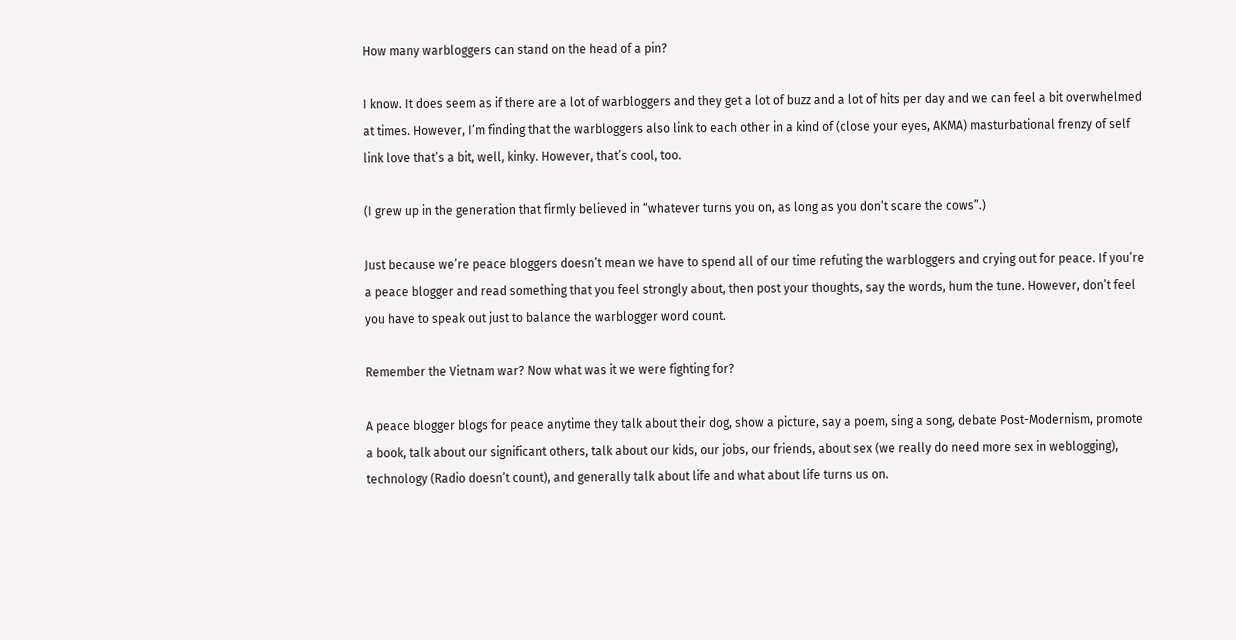How many warbloggers can stand on the head of a pin?

I know. It does seem as if there are a lot of warbloggers and they get a lot of buzz and a lot of hits per day and we can feel a bit overwhelmed at times. However, I’m finding that the warbloggers also link to each other in a kind of (close your eyes, AKMA) masturbational frenzy of self link love that’s a bit, well, kinky. However, that’s cool, too.

(I grew up in the generation that firmly believed in “whatever turns you on, as long as you don’t scare the cows”.)

Just because we’re peace bloggers doesn’t mean we have to spend all of our time refuting the warbloggers and crying out for peace. If you’re a peace blogger and read something that you feel strongly about, then post your thoughts, say the words, hum the tune. However, don’t feel you have to speak out just to balance the warblogger word count.

Remember the Vietnam war? Now what was it we were fighting for?

A peace blogger blogs for peace anytime they talk about their dog, show a picture, say a poem, sing a song, debate Post-Modernism, promote a book, talk about our significant others, talk about our kids, our jobs, our friends, about sex (we really do need more sex in weblogging), technology (Radio doesn’t count), and generally talk about life and what about life turns us on.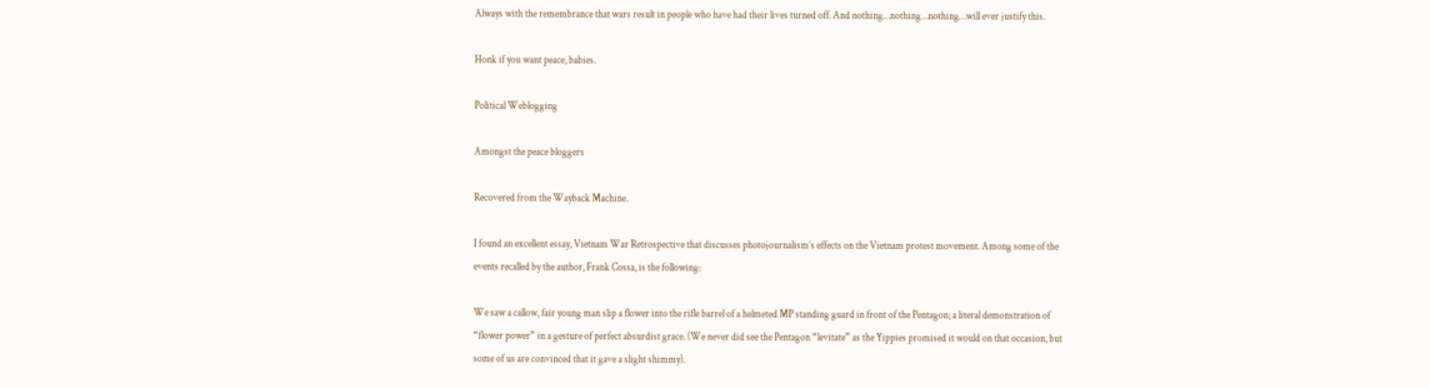Always with the remembrance that wars result in people who have had their lives turned off. And nothing…nothing…nothing…will ever justify this.

Honk if you want peace, babies.

Political Weblogging

Amongst the peace bloggers

Recovered from the Wayback Machine.

I found an excellent essay, Vietnam War Retrospective that discusses photojournalism’s effects on the Vietnam protest movement. Among some of the events recalled by the author, Frank Cossa, is the following:

We saw a callow, fair young man slip a flower into the rifle barrel of a helmeted MP standing guard in front of the Pentagon; a literal demonstration of “flower power” in a gesture of perfect absurdist grace. (We never did see the Pentagon “levitate” as the Yippies promised it would on that occasion, but some of us are convinced that it gave a slight shimmy).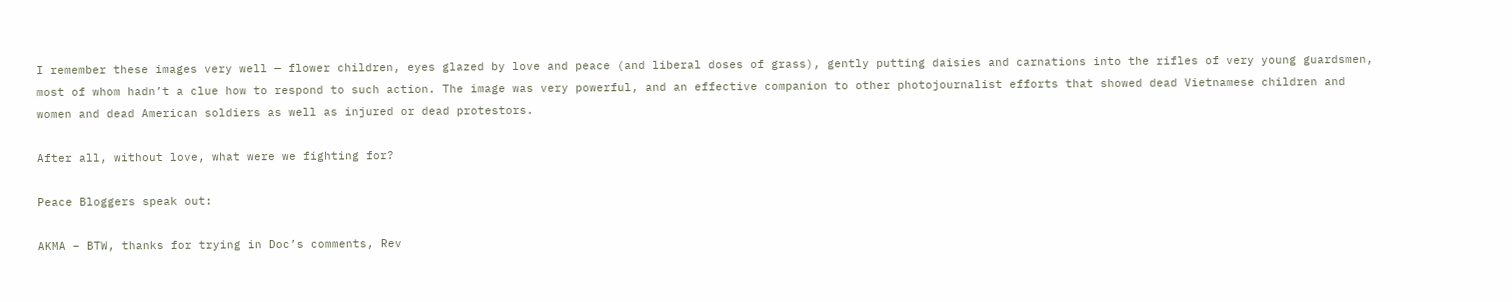I remember these images very well — flower children, eyes glazed by love and peace (and liberal doses of grass), gently putting daisies and carnations into the rifles of very young guardsmen, most of whom hadn’t a clue how to respond to such action. The image was very powerful, and an effective companion to other photojournalist efforts that showed dead Vietnamese children and women and dead American soldiers as well as injured or dead protestors.

After all, without love, what were we fighting for?

Peace Bloggers speak out:

AKMA – BTW, thanks for trying in Doc’s comments, Rev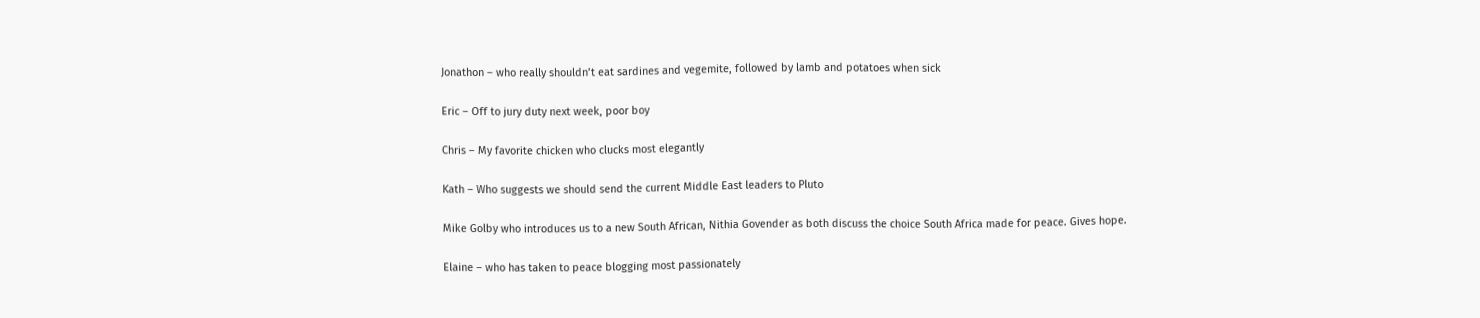Jonathon – who really shouldn’t eat sardines and vegemite, followed by lamb and potatoes when sick

Eric – Off to jury duty next week, poor boy

Chris – My favorite chicken who clucks most elegantly

Kath – Who suggests we should send the current Middle East leaders to Pluto

Mike Golby who introduces us to a new South African, Nithia Govender as both discuss the choice South Africa made for peace. Gives hope.

Elaine – who has taken to peace blogging most passionately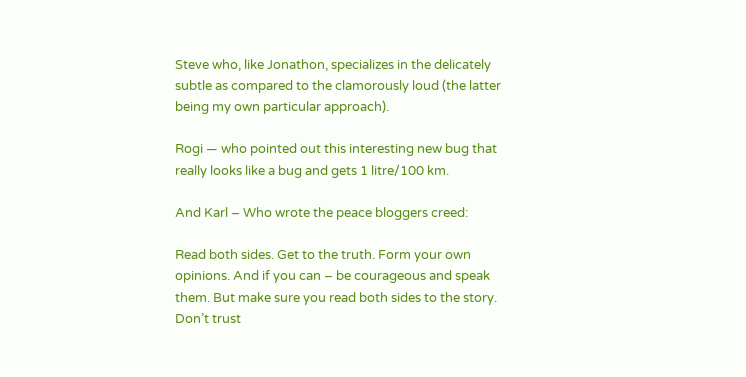Steve who, like Jonathon, specializes in the delicately subtle as compared to the clamorously loud (the latter being my own particular approach).

Rogi — who pointed out this interesting new bug that really looks like a bug and gets 1 litre/100 km.

And Karl – Who wrote the peace bloggers creed:

Read both sides. Get to the truth. Form your own opinions. And if you can – be courageous and speak them. But make sure you read both sides to the story. Don’t trust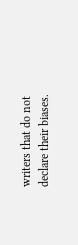writers that do not declare their biases.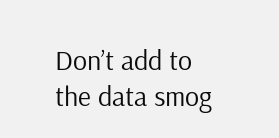Don’t add to the data smog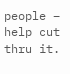people – help cut thru it.